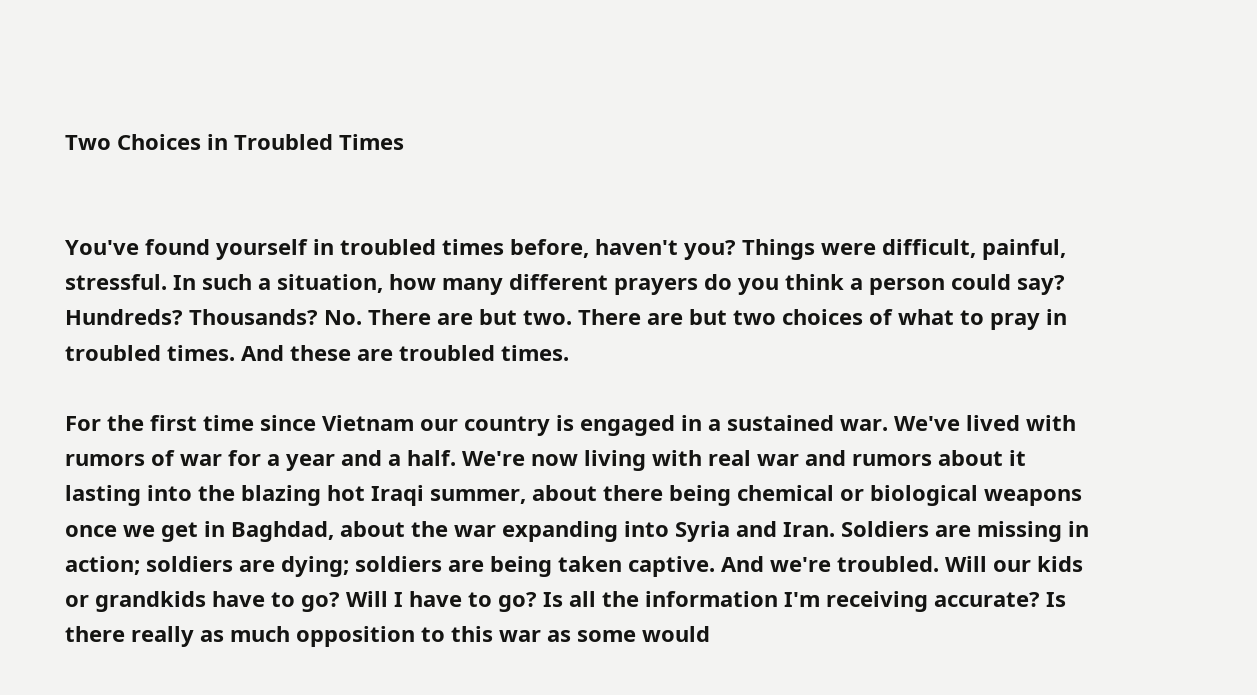Two Choices in Troubled Times


You've found yourself in troubled times before, haven't you? Things were difficult, painful, stressful. In such a situation, how many different prayers do you think a person could say? Hundreds? Thousands? No. There are but two. There are but two choices of what to pray in troubled times. And these are troubled times.

For the first time since Vietnam our country is engaged in a sustained war. We've lived with rumors of war for a year and a half. We're now living with real war and rumors about it lasting into the blazing hot Iraqi summer, about there being chemical or biological weapons once we get in Baghdad, about the war expanding into Syria and Iran. Soldiers are missing in action; soldiers are dying; soldiers are being taken captive. And we're troubled. Will our kids or grandkids have to go? Will I have to go? Is all the information I'm receiving accurate? Is there really as much opposition to this war as some would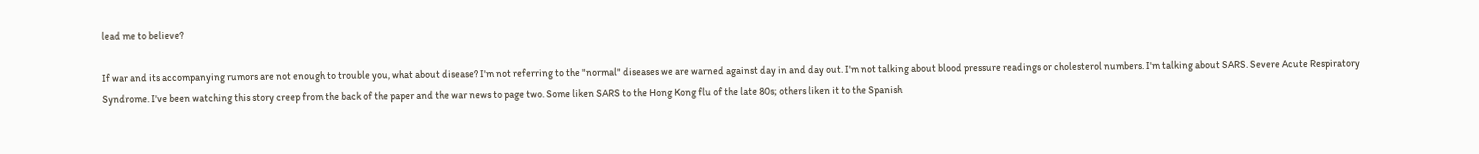lead me to believe?

If war and its accompanying rumors are not enough to trouble you, what about disease? I'm not referring to the "normal" diseases we are warned against day in and day out. I'm not talking about blood pressure readings or cholesterol numbers. I'm talking about SARS. Severe Acute Respiratory Syndrome. I've been watching this story creep from the back of the paper and the war news to page two. Some liken SARS to the Hong Kong flu of the late 80s; others liken it to the Spanish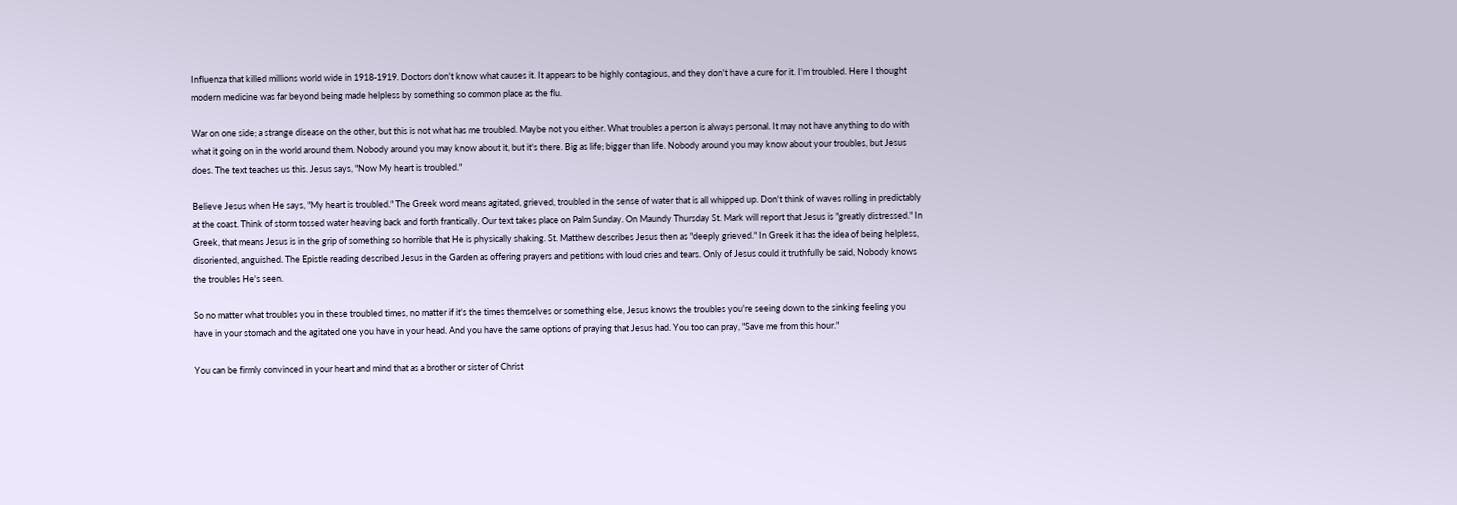Influenza that killed millions world wide in 1918-1919. Doctors don't know what causes it. It appears to be highly contagious, and they don't have a cure for it. I'm troubled. Here I thought modern medicine was far beyond being made helpless by something so common place as the flu.

War on one side; a strange disease on the other, but this is not what has me troubled. Maybe not you either. What troubles a person is always personal. It may not have anything to do with what it going on in the world around them. Nobody around you may know about it, but it's there. Big as life; bigger than life. Nobody around you may know about your troubles, but Jesus does. The text teaches us this. Jesus says, "Now My heart is troubled."

Believe Jesus when He says, "My heart is troubled." The Greek word means agitated, grieved, troubled in the sense of water that is all whipped up. Don't think of waves rolling in predictably at the coast. Think of storm tossed water heaving back and forth frantically. Our text takes place on Palm Sunday. On Maundy Thursday St. Mark will report that Jesus is "greatly distressed." In Greek, that means Jesus is in the grip of something so horrible that He is physically shaking. St. Matthew describes Jesus then as "deeply grieved." In Greek it has the idea of being helpless, disoriented, anguished. The Epistle reading described Jesus in the Garden as offering prayers and petitions with loud cries and tears. Only of Jesus could it truthfully be said, Nobody knows the troubles He's seen.

So no matter what troubles you in these troubled times, no matter if it's the times themselves or something else, Jesus knows the troubles you're seeing down to the sinking feeling you have in your stomach and the agitated one you have in your head. And you have the same options of praying that Jesus had. You too can pray, "Save me from this hour."

You can be firmly convinced in your heart and mind that as a brother or sister of Christ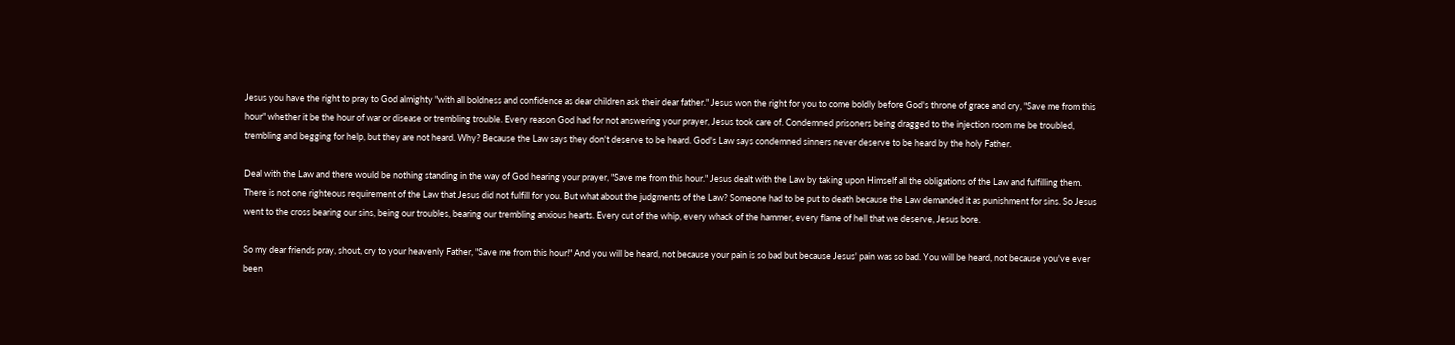Jesus you have the right to pray to God almighty "with all boldness and confidence as dear children ask their dear father." Jesus won the right for you to come boldly before God's throne of grace and cry, "Save me from this hour" whether it be the hour of war or disease or trembling trouble. Every reason God had for not answering your prayer, Jesus took care of. Condemned prisoners being dragged to the injection room me be troubled, trembling and begging for help, but they are not heard. Why? Because the Law says they don't deserve to be heard. God's Law says condemned sinners never deserve to be heard by the holy Father.

Deal with the Law and there would be nothing standing in the way of God hearing your prayer, "Save me from this hour." Jesus dealt with the Law by taking upon Himself all the obligations of the Law and fulfilling them. There is not one righteous requirement of the Law that Jesus did not fulfill for you. But what about the judgments of the Law? Someone had to be put to death because the Law demanded it as punishment for sins. So Jesus went to the cross bearing our sins, being our troubles, bearing our trembling anxious hearts. Every cut of the whip, every whack of the hammer, every flame of hell that we deserve, Jesus bore.

So my dear friends pray, shout, cry to your heavenly Father, "Save me from this hour!" And you will be heard, not because your pain is so bad but because Jesus' pain was so bad. You will be heard, not because you've ever been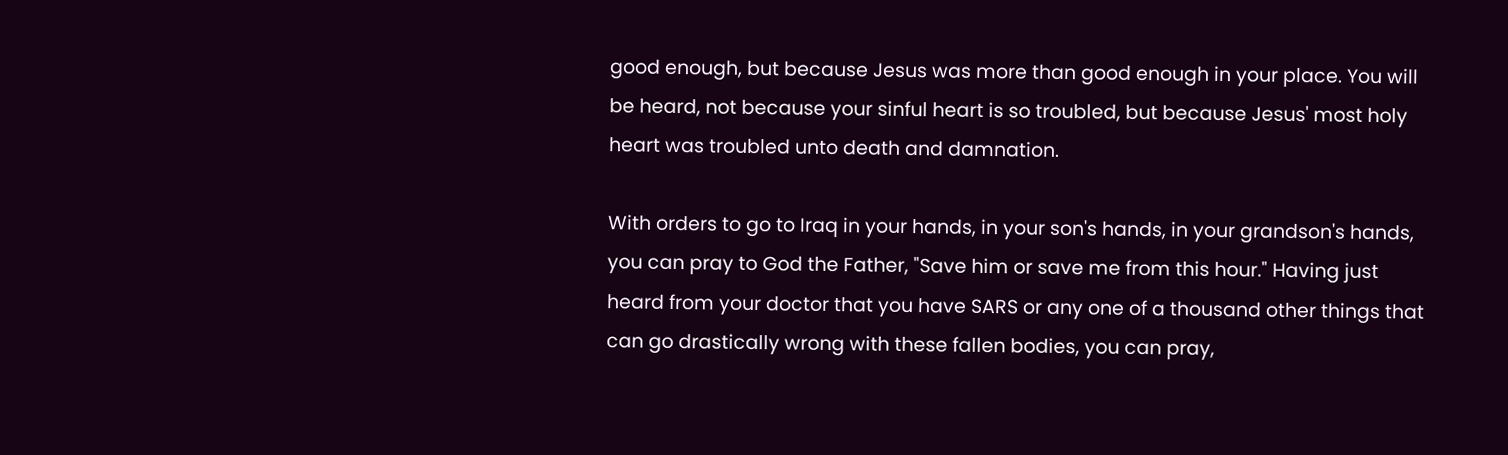good enough, but because Jesus was more than good enough in your place. You will be heard, not because your sinful heart is so troubled, but because Jesus' most holy heart was troubled unto death and damnation.

With orders to go to Iraq in your hands, in your son's hands, in your grandson's hands, you can pray to God the Father, "Save him or save me from this hour." Having just heard from your doctor that you have SARS or any one of a thousand other things that can go drastically wrong with these fallen bodies, you can pray,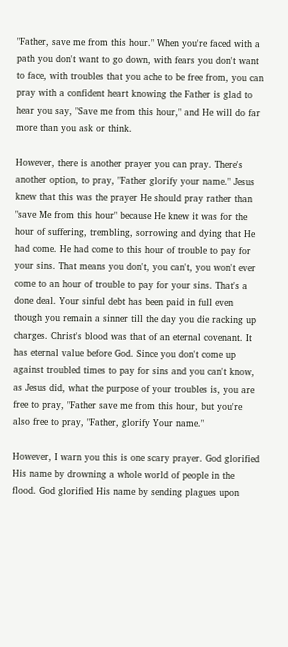"Father, save me from this hour." When you're faced with a path you don't want to go down, with fears you don't want to face, with troubles that you ache to be free from, you can pray with a confident heart knowing the Father is glad to hear you say, "Save me from this hour," and He will do far more than you ask or think.

However, there is another prayer you can pray. There's another option, to pray, "Father glorify your name." Jesus knew that this was the prayer He should pray rather than "save Me from this hour" because He knew it was for the hour of suffering, trembling, sorrowing and dying that He had come. He had come to this hour of trouble to pay for your sins. That means you don't, you can't, you won't ever come to an hour of trouble to pay for your sins. That's a done deal. Your sinful debt has been paid in full even though you remain a sinner till the day you die racking up charges. Christ's blood was that of an eternal covenant. It has eternal value before God. Since you don't come up against troubled times to pay for sins and you can't know, as Jesus did, what the purpose of your troubles is, you are free to pray, "Father save me from this hour, but you're also free to pray, "Father, glorify Your name."

However, I warn you this is one scary prayer. God glorified His name by drowning a whole world of people in the flood. God glorified His name by sending plagues upon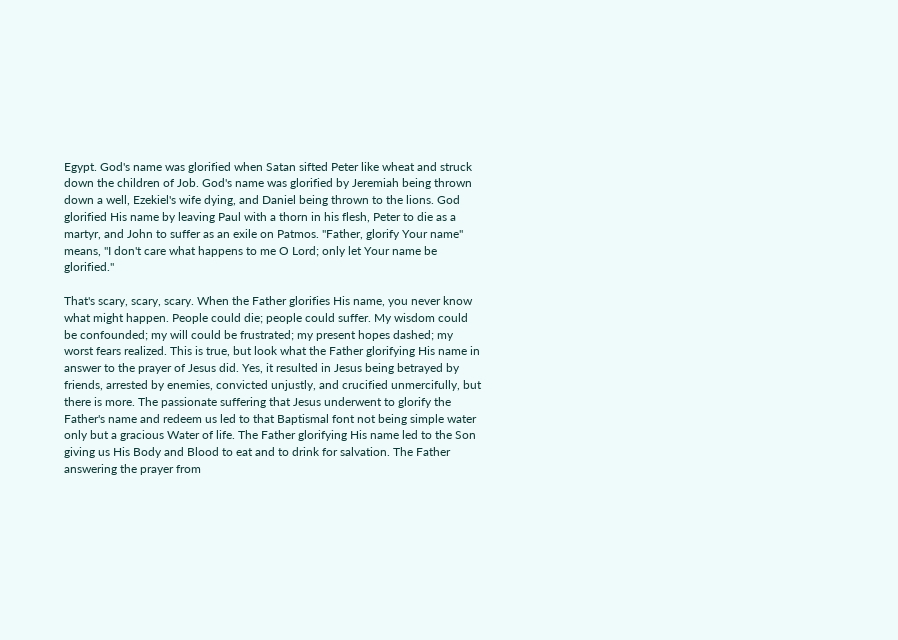Egypt. God's name was glorified when Satan sifted Peter like wheat and struck down the children of Job. God's name was glorified by Jeremiah being thrown down a well, Ezekiel's wife dying, and Daniel being thrown to the lions. God glorified His name by leaving Paul with a thorn in his flesh, Peter to die as a martyr, and John to suffer as an exile on Patmos. "Father, glorify Your name" means, "I don't care what happens to me O Lord; only let Your name be glorified."

That's scary, scary, scary. When the Father glorifies His name, you never know what might happen. People could die; people could suffer. My wisdom could be confounded; my will could be frustrated; my present hopes dashed; my worst fears realized. This is true, but look what the Father glorifying His name in answer to the prayer of Jesus did. Yes, it resulted in Jesus being betrayed by friends, arrested by enemies, convicted unjustly, and crucified unmercifully, but there is more. The passionate suffering that Jesus underwent to glorify the Father's name and redeem us led to that Baptismal font not being simple water only but a gracious Water of life. The Father glorifying His name led to the Son giving us His Body and Blood to eat and to drink for salvation. The Father answering the prayer from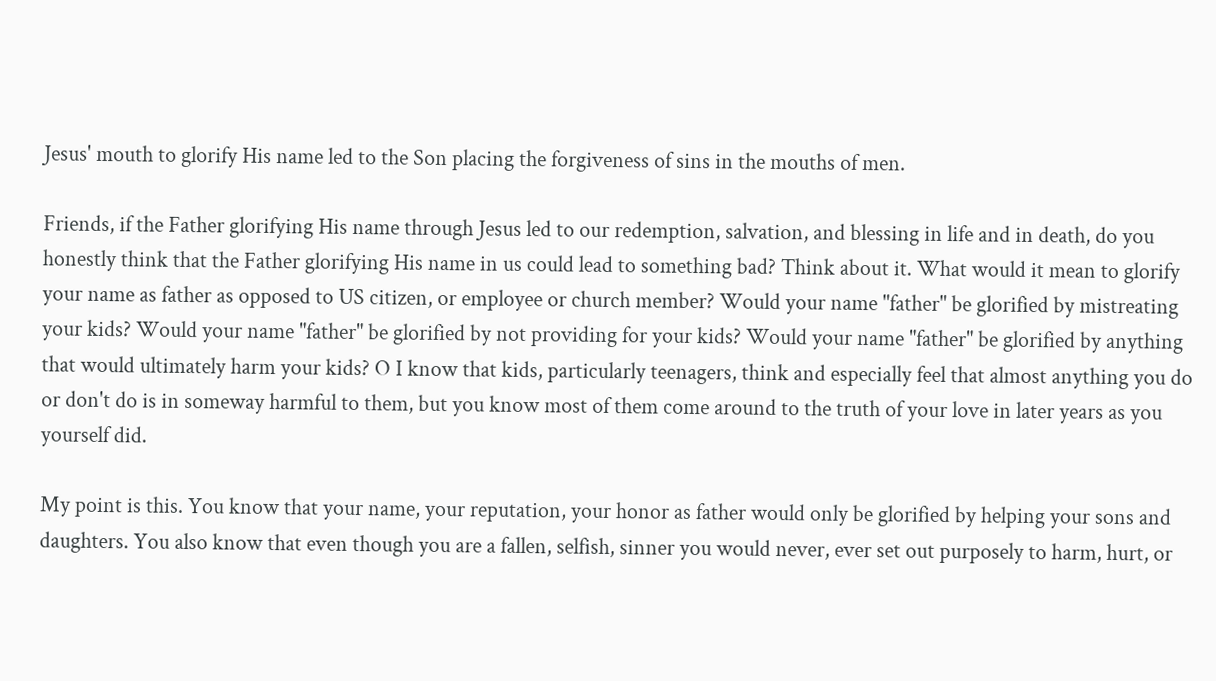Jesus' mouth to glorify His name led to the Son placing the forgiveness of sins in the mouths of men.

Friends, if the Father glorifying His name through Jesus led to our redemption, salvation, and blessing in life and in death, do you honestly think that the Father glorifying His name in us could lead to something bad? Think about it. What would it mean to glorify your name as father as opposed to US citizen, or employee or church member? Would your name "father" be glorified by mistreating your kids? Would your name "father" be glorified by not providing for your kids? Would your name "father" be glorified by anything that would ultimately harm your kids? O I know that kids, particularly teenagers, think and especially feel that almost anything you do or don't do is in someway harmful to them, but you know most of them come around to the truth of your love in later years as you yourself did.

My point is this. You know that your name, your reputation, your honor as father would only be glorified by helping your sons and daughters. You also know that even though you are a fallen, selfish, sinner you would never, ever set out purposely to harm, hurt, or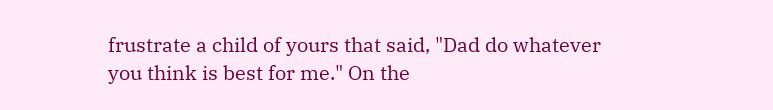frustrate a child of yours that said, "Dad do whatever you think is best for me." On the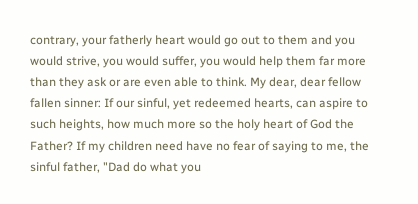contrary, your fatherly heart would go out to them and you would strive, you would suffer, you would help them far more than they ask or are even able to think. My dear, dear fellow fallen sinner: If our sinful, yet redeemed hearts, can aspire to such heights, how much more so the holy heart of God the Father? If my children need have no fear of saying to me, the sinful father, "Dad do what you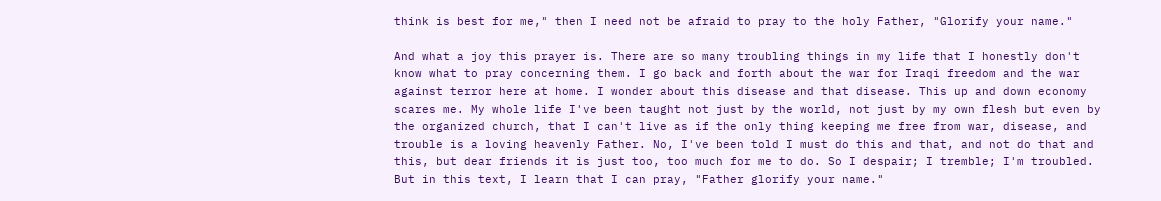think is best for me," then I need not be afraid to pray to the holy Father, "Glorify your name."

And what a joy this prayer is. There are so many troubling things in my life that I honestly don't know what to pray concerning them. I go back and forth about the war for Iraqi freedom and the war against terror here at home. I wonder about this disease and that disease. This up and down economy scares me. My whole life I've been taught not just by the world, not just by my own flesh but even by the organized church, that I can't live as if the only thing keeping me free from war, disease, and trouble is a loving heavenly Father. No, I've been told I must do this and that, and not do that and this, but dear friends it is just too, too much for me to do. So I despair; I tremble; I'm troubled. But in this text, I learn that I can pray, "Father glorify your name."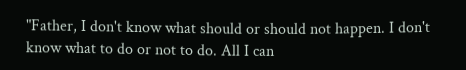"Father, I don't know what should or should not happen. I don't know what to do or not to do. All I can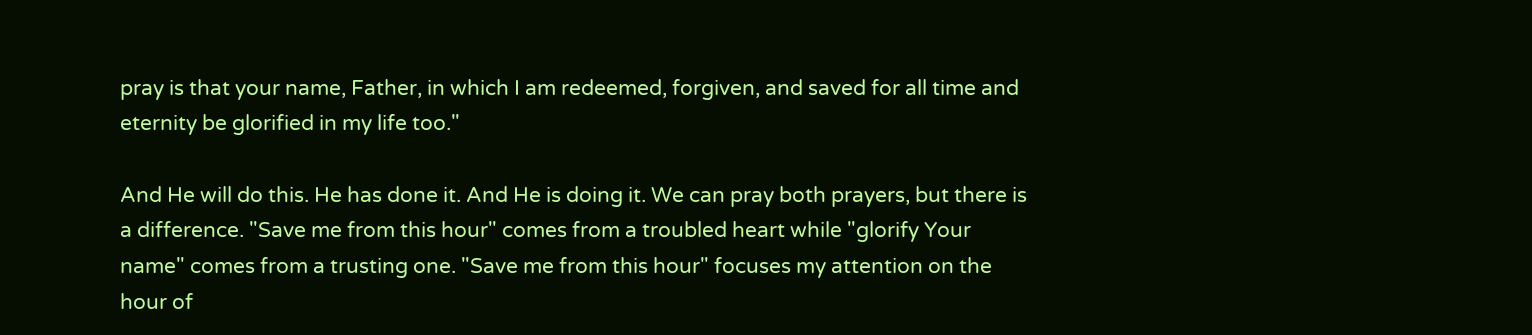pray is that your name, Father, in which I am redeemed, forgiven, and saved for all time and eternity be glorified in my life too."

And He will do this. He has done it. And He is doing it. We can pray both prayers, but there is a difference. "Save me from this hour" comes from a troubled heart while "glorify Your name" comes from a trusting one. "Save me from this hour" focuses my attention on the hour of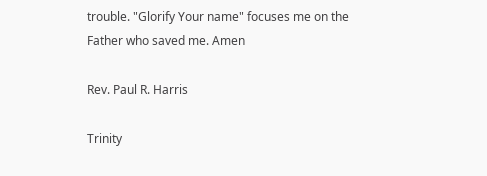trouble. "Glorify Your name" focuses me on the Father who saved me. Amen

Rev. Paul R. Harris

Trinity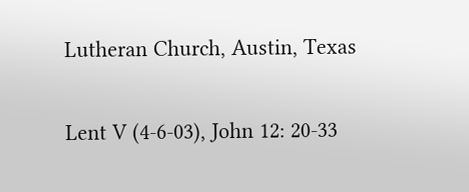Lutheran Church, Austin, Texas

Lent V (4-6-03), John 12: 20-33